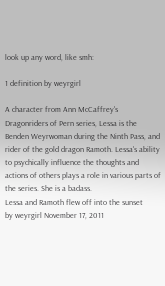look up any word, like smh:

1 definition by weyrgirl

A character from Ann McCaffrey's Dragonriders of Pern series, Lessa is the Benden Weyrwoman during the Ninth Pass, and rider of the gold dragon Ramoth. Lessa's ability to psychically influence the thoughts and actions of others plays a role in various parts of the series. She is a badass.
Lessa and Ramoth flew off into the sunset
by weyrgirl November 17, 2011